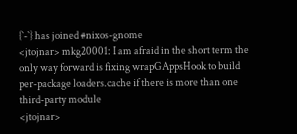{`-`} has joined #nixos-gnome
<jtojnar> mkg20001: I am afraid in the short term the only way forward is fixing wrapGAppsHook to build per-package loaders.cache if there is more than one third-party module
<jtojnar>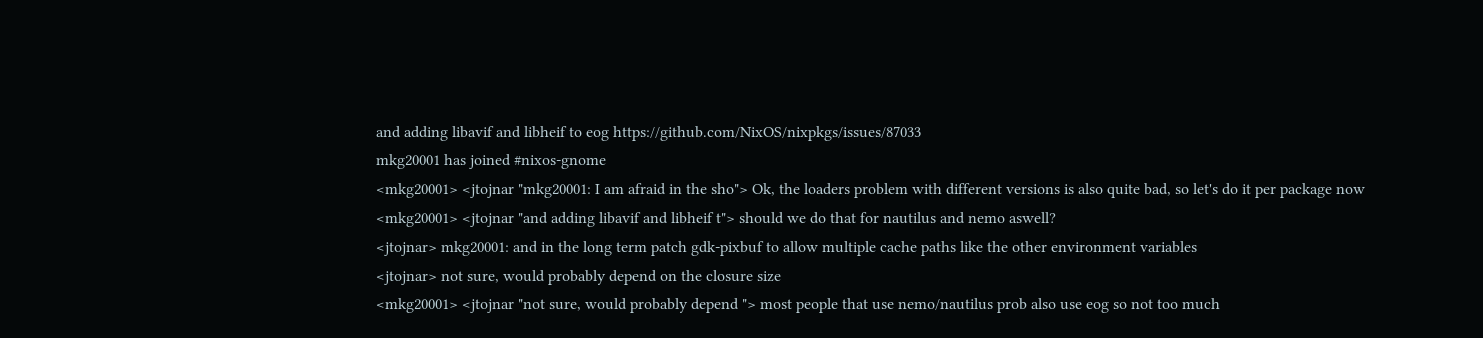and adding libavif and libheif to eog https://github.com/NixOS/nixpkgs/issues/87033
mkg20001 has joined #nixos-gnome
<mkg20001> <jtojnar "mkg20001: I am afraid in the sho"> Ok, the loaders problem with different versions is also quite bad, so let's do it per package now
<mkg20001> <jtojnar "and adding libavif and libheif t"> should we do that for nautilus and nemo aswell?
<jtojnar> mkg20001: and in the long term patch gdk-pixbuf to allow multiple cache paths like the other environment variables
<jtojnar> not sure, would probably depend on the closure size
<mkg20001> <jtojnar "not sure, would probably depend "> most people that use nemo/nautilus prob also use eog so not too much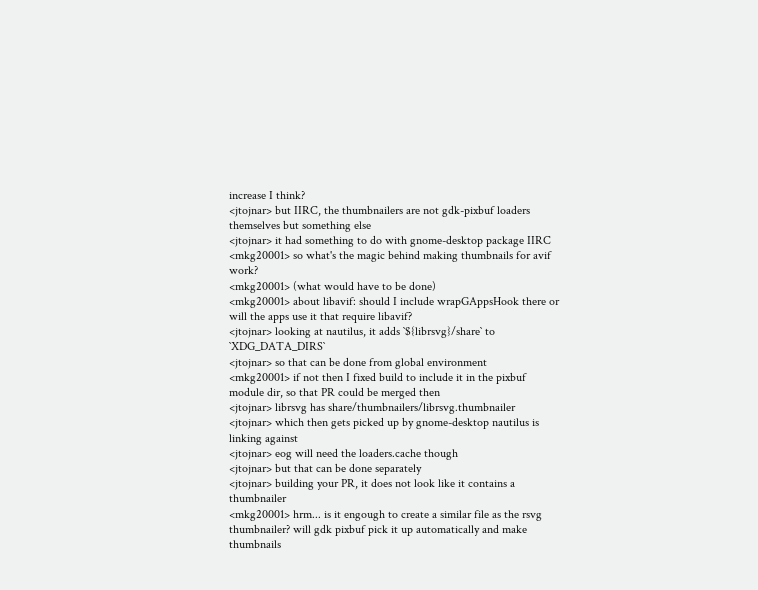increase I think?
<jtojnar> but IIRC, the thumbnailers are not gdk-pixbuf loaders themselves but something else
<jtojnar> it had something to do with gnome-desktop package IIRC
<mkg20001> so what's the magic behind making thumbnails for avif work?
<mkg20001> (what would have to be done)
<mkg20001> about libavif: should I include wrapGAppsHook there or will the apps use it that require libavif?
<jtojnar> looking at nautilus, it adds `${librsvg}/share` to `XDG_DATA_DIRS`
<jtojnar> so that can be done from global environment
<mkg20001> if not then I fixed build to include it in the pixbuf module dir, so that PR could be merged then
<jtojnar> librsvg has share/thumbnailers/librsvg.thumbnailer
<jtojnar> which then gets picked up by gnome-desktop nautilus is linking against
<jtojnar> eog will need the loaders.cache though
<jtojnar> but that can be done separately
<jtojnar> building your PR, it does not look like it contains a thumbnailer
<mkg20001> hrm... is it engough to create a similar file as the rsvg thumbnailer? will gdk pixbuf pick it up automatically and make thumbnails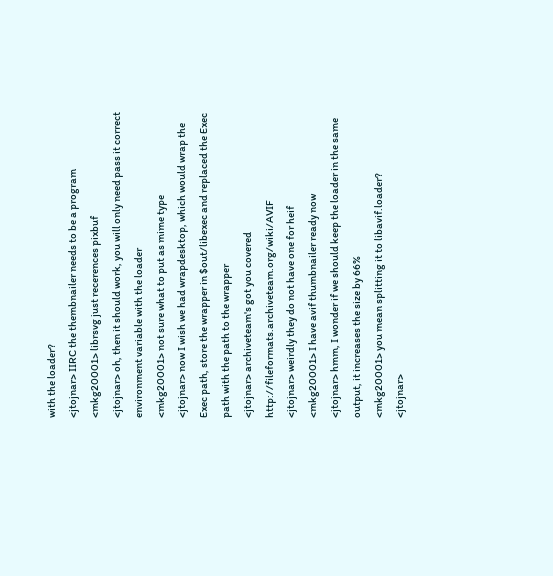with the loader?
<jtojnar> IIRC the thembnailer needs to be a program
<mkg20001> librsvg just recerences pixbuf
<jtojnar> oh, then it should work, you will only need pass it correct environment variable with the loader
<mkg20001> not sure what to put as mime type
<jtojnar> now I wish we had wrapdesktop, which would wrap the Exec path, store the wrapper in $out/libexec and replaced the Exec path with the path to the wrapper
<jtojnar> archiveteam's got you covered http://fileformats.archiveteam.org/wiki/AVIF
<jtojnar> weirdly they do not have one for heif
<mkg20001> I have avif thumbnailer ready now
<jtojnar> hmm, I wonder if we should keep the loader in the same output, it increases the size by 66%
<mkg20001> you mean splitting it to libavif.loader?
<jtojnar>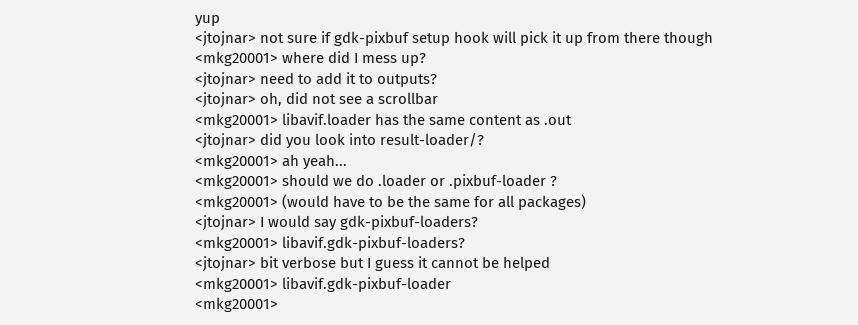yup
<jtojnar> not sure if gdk-pixbuf setup hook will pick it up from there though
<mkg20001> where did I mess up?
<jtojnar> need to add it to outputs?
<jtojnar> oh, did not see a scrollbar
<mkg20001> libavif.loader has the same content as .out
<jtojnar> did you look into result-loader/?
<mkg20001> ah yeah...
<mkg20001> should we do .loader or .pixbuf-loader ?
<mkg20001> (would have to be the same for all packages)
<jtojnar> I would say gdk-pixbuf-loaders?
<mkg20001> libavif.gdk-pixbuf-loaders?
<jtojnar> bit verbose but I guess it cannot be helped
<mkg20001> libavif.gdk-pixbuf-loader
<mkg20001>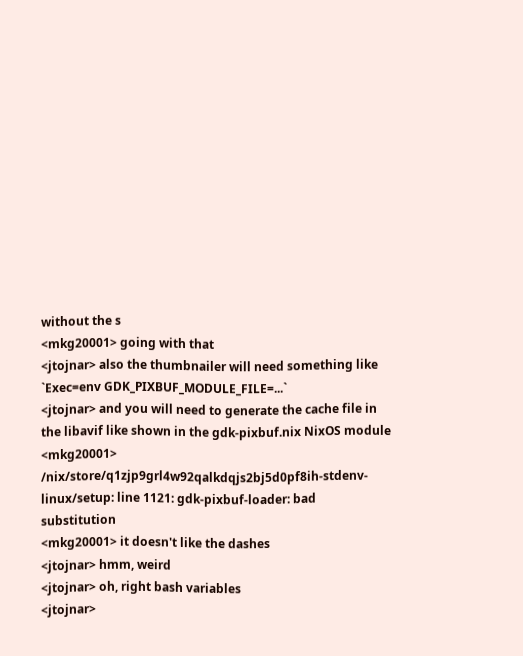without the s
<mkg20001> going with that
<jtojnar> also the thumbnailer will need something like `Exec=env GDK_PIXBUF_MODULE_FILE=...`
<jtojnar> and you will need to generate the cache file in the libavif like shown in the gdk-pixbuf.nix NixOS module
<mkg20001> /nix/store/q1zjp9grl4w92qalkdqjs2bj5d0pf8ih-stdenv-linux/setup: line 1121: gdk-pixbuf-loader: bad substitution
<mkg20001> it doesn't like the dashes
<jtojnar> hmm, weird
<jtojnar> oh, right bash variables
<jtojnar>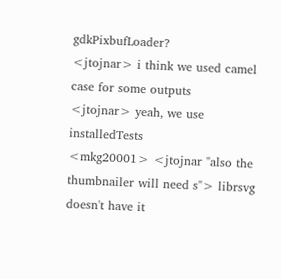gdkPixbufLoader?
<jtojnar> i think we used camel case for some outputs
<jtojnar> yeah, we use installedTests
<mkg20001> <jtojnar "also the thumbnailer will need s"> librsvg doesn't have it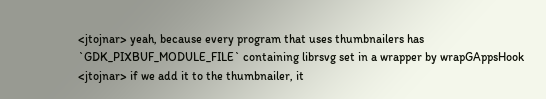<jtojnar> yeah, because every program that uses thumbnailers has `GDK_PIXBUF_MODULE_FILE` containing librsvg set in a wrapper by wrapGAppsHook
<jtojnar> if we add it to the thumbnailer, it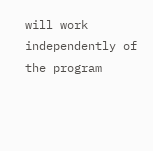will work independently of the program